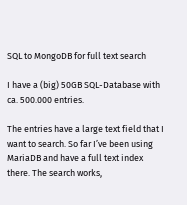SQL to MongoDB for full text search

I have a (big) 50GB SQL-Database with ca. 500.000 entries.

The entries have a large text field that I want to search. So far I’ve been using MariaDB and have a full text index there. The search works,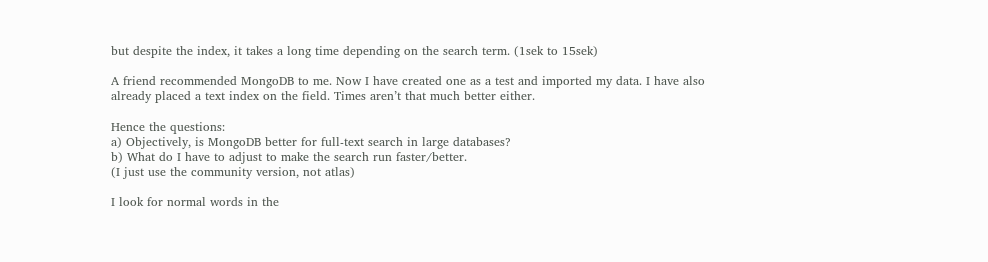but despite the index, it takes a long time depending on the search term. (1sek to 15sek)

A friend recommended MongoDB to me. Now I have created one as a test and imported my data. I have also already placed a text index on the field. Times aren’t that much better either.

Hence the questions:
a) Objectively, is MongoDB better for full-text search in large databases?
b) What do I have to adjust to make the search run faster/better.
(I just use the community version, not atlas)

I look for normal words in the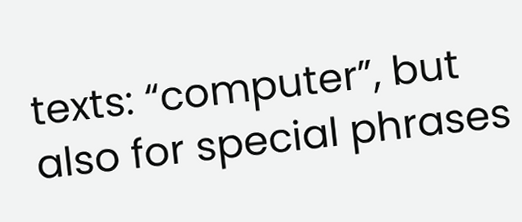texts: “computer”, but also for special phrases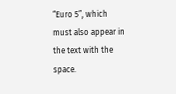“Euro 5”, which must also appear in the text with the space.